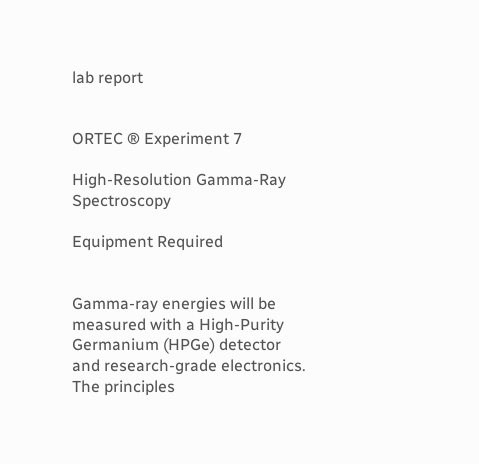lab report


ORTEC ® Experiment 7

High-Resolution Gamma-Ray Spectroscopy

Equipment Required


Gamma-ray energies will be measured with a High-Purity Germanium (HPGe) detector and research-grade electronics. The principles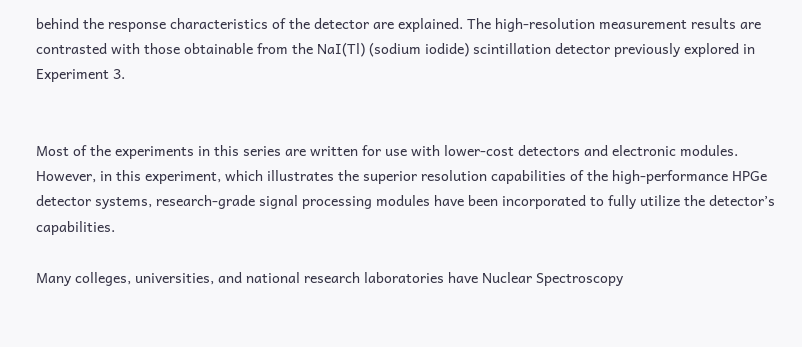behind the response characteristics of the detector are explained. The high-resolution measurement results are contrasted with those obtainable from the NaI(Tl) (sodium iodide) scintillation detector previously explored in Experiment 3.


Most of the experiments in this series are written for use with lower-cost detectors and electronic modules. However, in this experiment, which illustrates the superior resolution capabilities of the high-performance HPGe detector systems, research-grade signal processing modules have been incorporated to fully utilize the detector’s capabilities.

Many colleges, universities, and national research laboratories have Nuclear Spectroscopy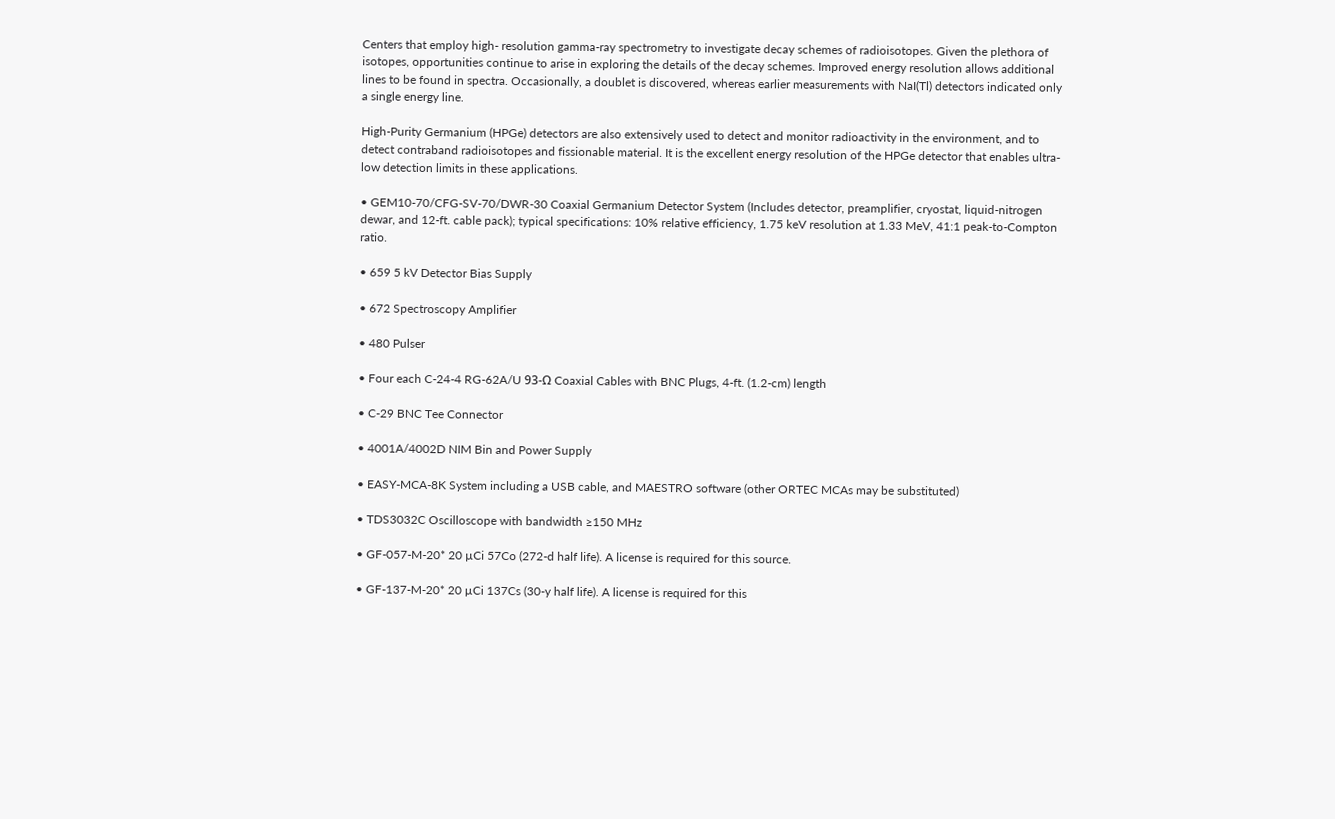Centers that employ high- resolution gamma-ray spectrometry to investigate decay schemes of radioisotopes. Given the plethora of isotopes, opportunities continue to arise in exploring the details of the decay schemes. Improved energy resolution allows additional lines to be found in spectra. Occasionally, a doublet is discovered, whereas earlier measurements with NaI(Tl) detectors indicated only a single energy line.

High-Purity Germanium (HPGe) detectors are also extensively used to detect and monitor radioactivity in the environment, and to detect contraband radioisotopes and fissionable material. It is the excellent energy resolution of the HPGe detector that enables ultra-low detection limits in these applications.

• GEM10-70/CFG-SV-70/DWR-30 Coaxial Germanium Detector System (Includes detector, preamplifier, cryostat, liquid-nitrogen dewar, and 12-ft. cable pack); typical specifications: 10% relative efficiency, 1.75 keV resolution at 1.33 MeV, 41:1 peak-to-Compton ratio.

• 659 5 kV Detector Bias Supply

• 672 Spectroscopy Amplifier

• 480 Pulser

• Four each C-24-4 RG-62A/U 93-Ω Coaxial Cables with BNC Plugs, 4-ft. (1.2-cm) length

• C-29 BNC Tee Connector

• 4001A/4002D NIM Bin and Power Supply

• EASY-MCA-8K System including a USB cable, and MAESTRO software (other ORTEC MCAs may be substituted)

• TDS3032C Oscilloscope with bandwidth ≥150 MHz

• GF-057-M-20* 20 µCi 57Co (272-d half life). A license is required for this source.

• GF-137-M-20* 20 µCi 137Cs (30-y half life). A license is required for this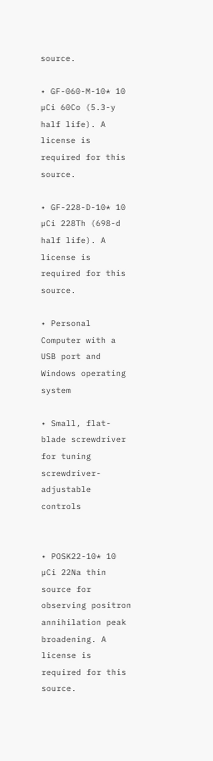source.

• GF-060-M-10* 10 µCi 60Co (5.3-y half life). A license is required for this source.

• GF-228-D-10* 10 µCi 228Th (698-d half life). A license is required for this source.

• Personal Computer with a USB port and Windows operating system

• Small, flat-blade screwdriver for tuning screwdriver- adjustable controls


• POSK22-10* 10 µCi 22Na thin source for observing positron annihilation peak broadening. A license is required for this source.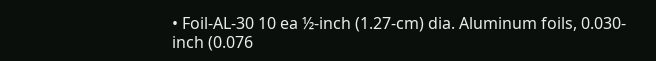• Foil-AL-30 10 ea ½-inch (1.27-cm) dia. Aluminum foils, 0.030-inch (0.076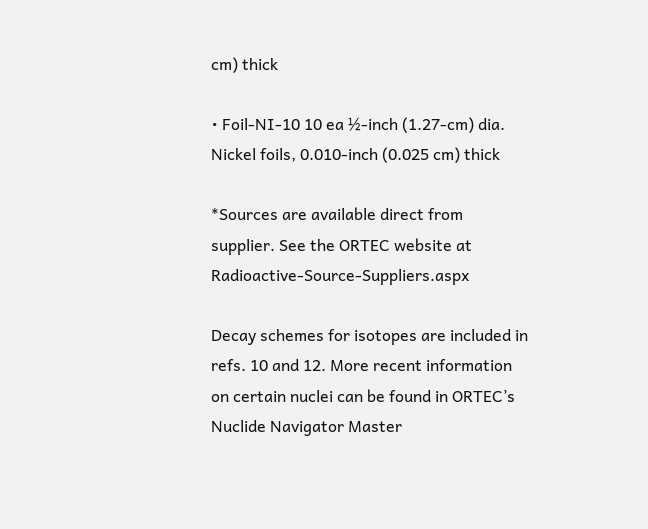cm) thick

• Foil-NI-10 10 ea ½-inch (1.27-cm) dia. Nickel foils, 0.010-inch (0.025 cm) thick

*Sources are available direct from supplier. See the ORTEC website at Radioactive-Source-Suppliers.aspx

Decay schemes for isotopes are included in refs. 10 and 12. More recent information on certain nuclei can be found in ORTEC’s Nuclide Navigator Master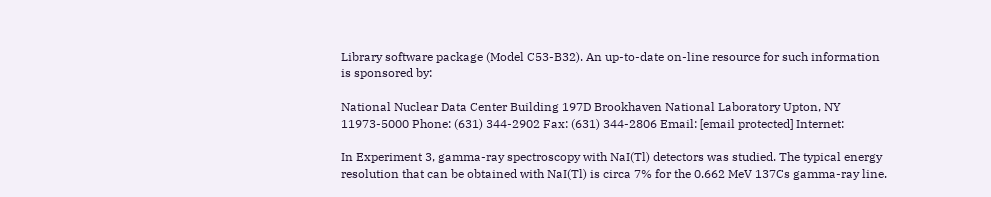Library software package (Model C53-B32). An up-to-date on-line resource for such information is sponsored by:

National Nuclear Data Center Building 197D Brookhaven National Laboratory Upton, NY 11973-5000 Phone: (631) 344-2902 Fax: (631) 344-2806 Email: [email protected] Internet:

In Experiment 3, gamma-ray spectroscopy with NaI(Tl) detectors was studied. The typical energy resolution that can be obtained with NaI(Tl) is circa 7% for the 0.662 MeV 137Cs gamma-ray line.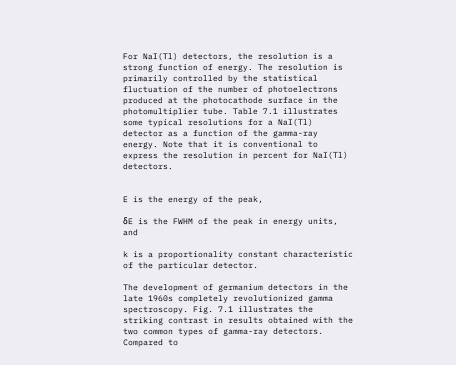For NaI(Tl) detectors, the resolution is a strong function of energy. The resolution is primarily controlled by the statistical fluctuation of the number of photoelectrons produced at the photocathode surface in the photomultiplier tube. Table 7.1 illustrates some typical resolutions for a NaI(Tl) detector as a function of the gamma-ray energy. Note that it is conventional to express the resolution in percent for NaI(Tl) detectors.


E is the energy of the peak,

δE is the FWHM of the peak in energy units, and

k is a proportionality constant characteristic of the particular detector.

The development of germanium detectors in the late 1960s completely revolutionized gamma spectroscopy. Fig. 7.1 illustrates the striking contrast in results obtained with the two common types of gamma-ray detectors. Compared to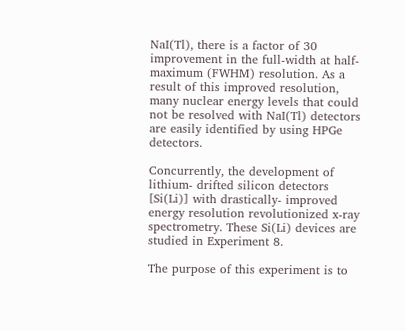NaI(Tl), there is a factor of 30 improvement in the full-width at half-maximum (FWHM) resolution. As a result of this improved resolution, many nuclear energy levels that could not be resolved with NaI(Tl) detectors are easily identified by using HPGe detectors.

Concurrently, the development of lithium- drifted silicon detectors [Si(Li)] with drastically- improved energy resolution revolutionized x-ray spectrometry. These Si(Li) devices are studied in Experiment 8.

The purpose of this experiment is to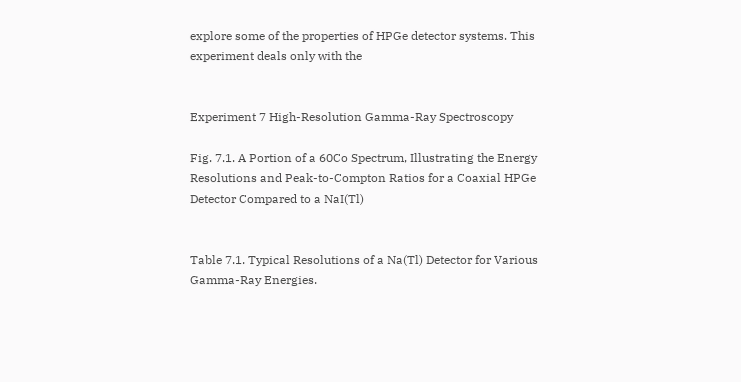explore some of the properties of HPGe detector systems. This experiment deals only with the


Experiment 7 High-Resolution Gamma-Ray Spectroscopy

Fig. 7.1. A Portion of a 60Co Spectrum, Illustrating the Energy Resolutions and Peak-to-Compton Ratios for a Coaxial HPGe Detector Compared to a NaI(Tl)


Table 7.1. Typical Resolutions of a Na(Tl) Detector for Various Gamma-Ray Energies.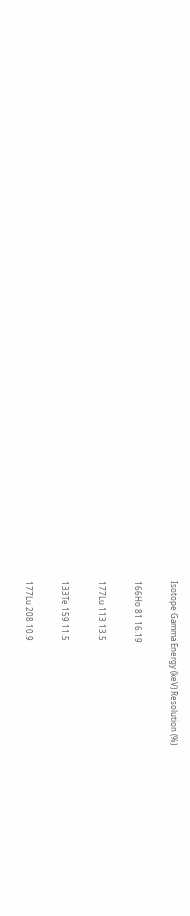Isotope Gamma Energy (keV) Resolution (%)

166Ho 81 16.19

177Lu 113 13.5

133Te 159 11.5

177Lu 208 10.9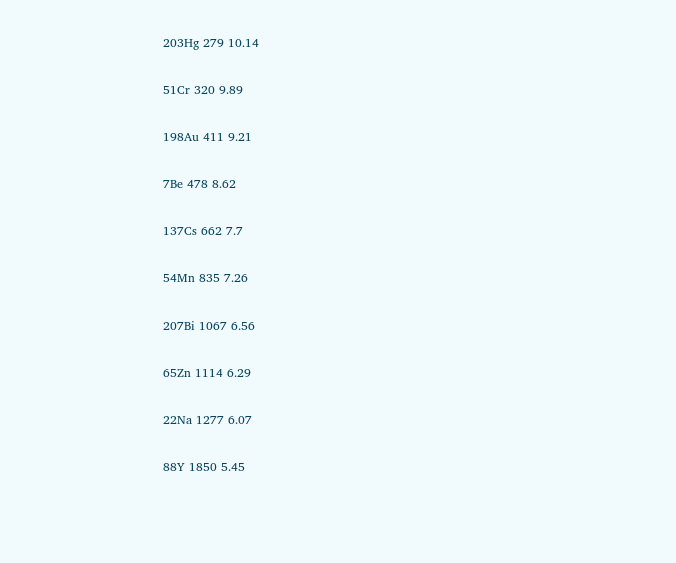203Hg 279 10.14

51Cr 320 9.89

198Au 411 9.21

7Be 478 8.62

137Cs 662 7.7

54Mn 835 7.26

207Bi 1067 6.56

65Zn 1114 6.29

22Na 1277 6.07

88Y 1850 5.45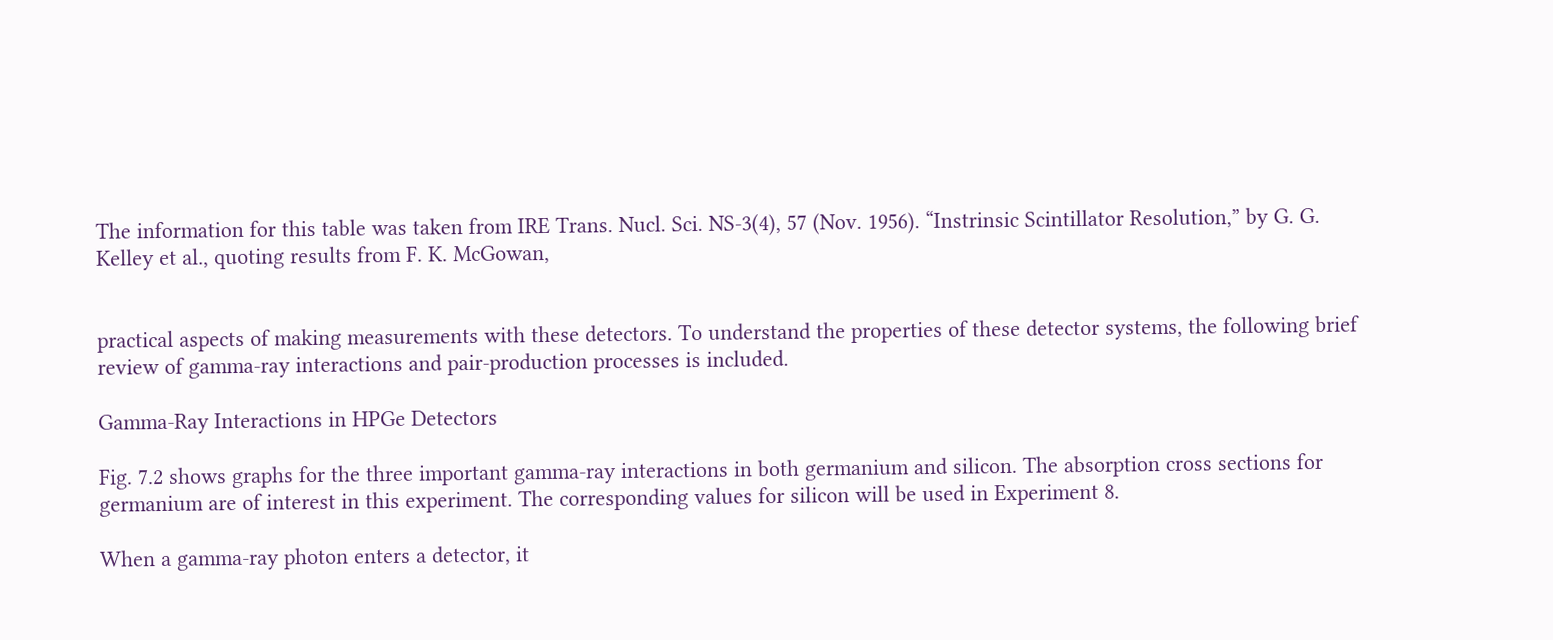The information for this table was taken from IRE Trans. Nucl. Sci. NS-3(4), 57 (Nov. 1956). “Instrinsic Scintillator Resolution,” by G. G. Kelley et al., quoting results from F. K. McGowan,


practical aspects of making measurements with these detectors. To understand the properties of these detector systems, the following brief review of gamma-ray interactions and pair-production processes is included.

Gamma-Ray Interactions in HPGe Detectors

Fig. 7.2 shows graphs for the three important gamma-ray interactions in both germanium and silicon. The absorption cross sections for germanium are of interest in this experiment. The corresponding values for silicon will be used in Experiment 8.

When a gamma-ray photon enters a detector, it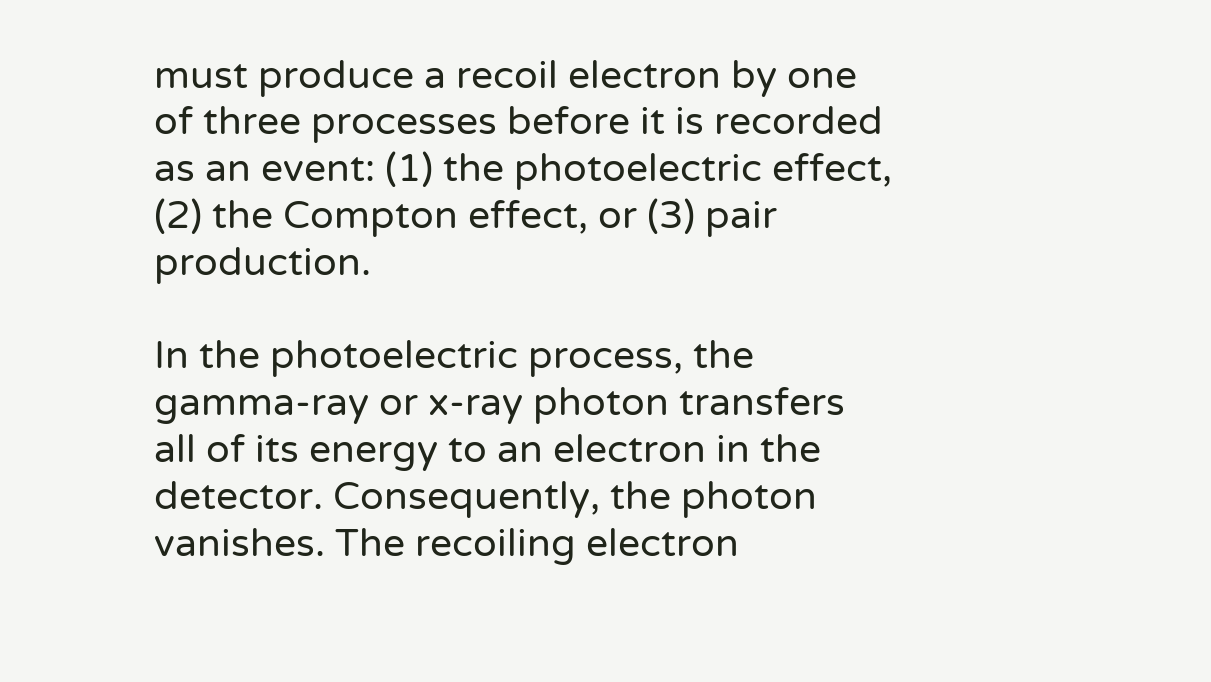must produce a recoil electron by one of three processes before it is recorded as an event: (1) the photoelectric effect, (2) the Compton effect, or (3) pair production.

In the photoelectric process, the gamma-ray or x-ray photon transfers all of its energy to an electron in the detector. Consequently, the photon vanishes. The recoiling electron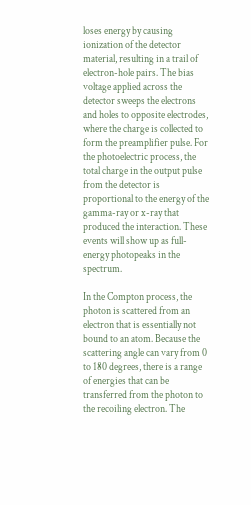loses energy by causing ionization of the detector material, resulting in a trail of electron-hole pairs. The bias voltage applied across the detector sweeps the electrons and holes to opposite electrodes, where the charge is collected to form the preamplifier pulse. For the photoelectric process, the total charge in the output pulse from the detector is proportional to the energy of the gamma-ray or x-ray that produced the interaction. These events will show up as full-energy photopeaks in the spectrum.

In the Compton process, the photon is scattered from an electron that is essentially not bound to an atom. Because the scattering angle can vary from 0 to 180 degrees, there is a range of energies that can be transferred from the photon to the recoiling electron. The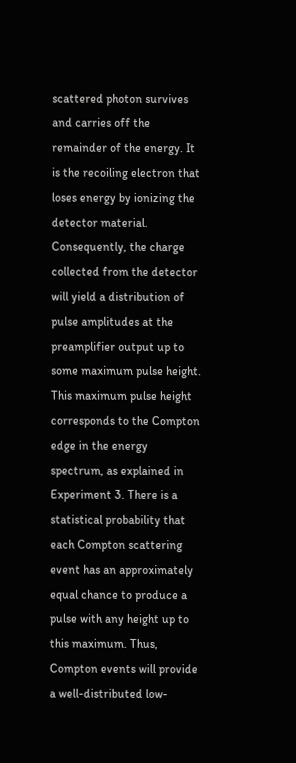scattered photon survives and carries off the remainder of the energy. It is the recoiling electron that loses energy by ionizing the detector material. Consequently, the charge collected from the detector will yield a distribution of pulse amplitudes at the preamplifier output up to some maximum pulse height. This maximum pulse height corresponds to the Compton edge in the energy spectrum, as explained in Experiment 3. There is a statistical probability that each Compton scattering event has an approximately equal chance to produce a pulse with any height up to this maximum. Thus, Compton events will provide a well-distributed low-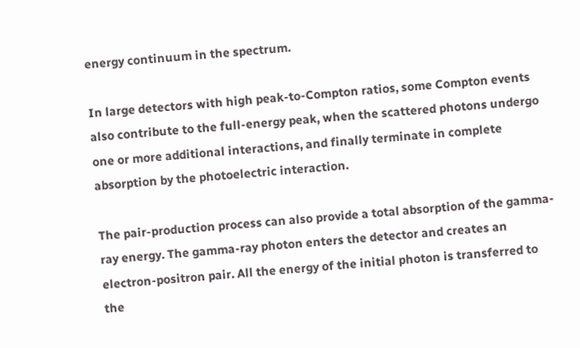energy continuum in the spectrum.

In large detectors with high peak-to-Compton ratios, some Compton events also contribute to the full-energy peak, when the scattered photons undergo one or more additional interactions, and finally terminate in complete absorption by the photoelectric interaction.

The pair-production process can also provide a total absorption of the gamma-ray energy. The gamma-ray photon enters the detector and creates an electron-positron pair. All the energy of the initial photon is transferred to the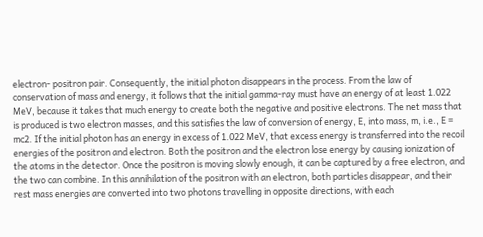electron- positron pair. Consequently, the initial photon disappears in the process. From the law of conservation of mass and energy, it follows that the initial gamma-ray must have an energy of at least 1.022 MeV, because it takes that much energy to create both the negative and positive electrons. The net mass that is produced is two electron masses, and this satisfies the law of conversion of energy, E, into mass, m, i.e., E = mc2. If the initial photon has an energy in excess of 1.022 MeV, that excess energy is transferred into the recoil energies of the positron and electron. Both the positron and the electron lose energy by causing ionization of the atoms in the detector. Once the positron is moving slowly enough, it can be captured by a free electron, and the two can combine. In this annihilation of the positron with an electron, both particles disappear, and their rest mass energies are converted into two photons travelling in opposite directions, with each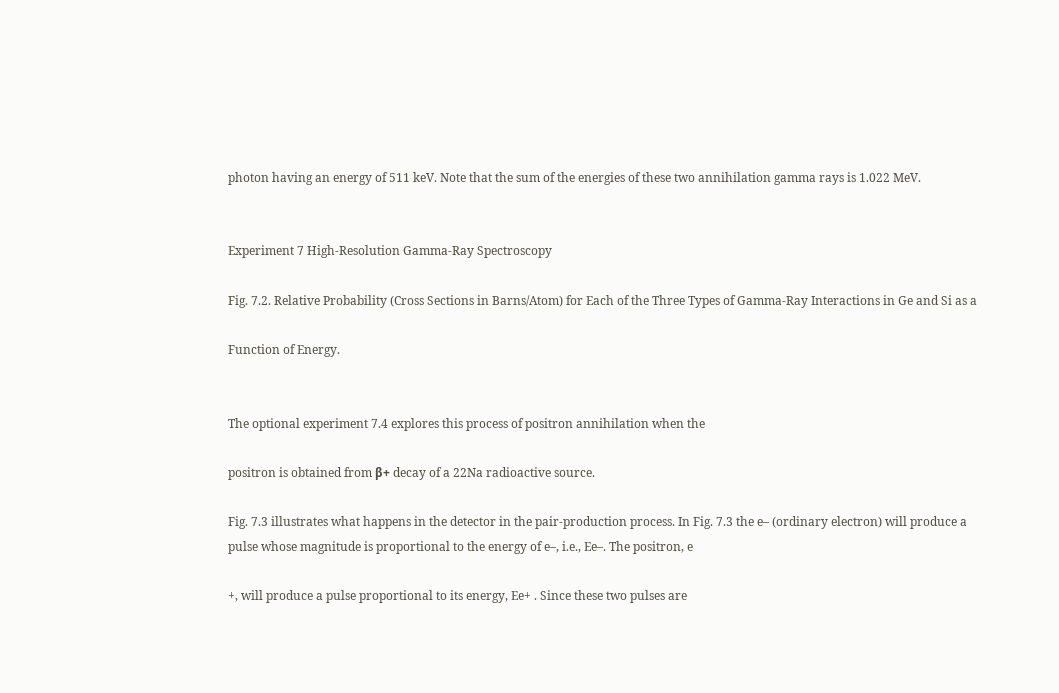photon having an energy of 511 keV. Note that the sum of the energies of these two annihilation gamma rays is 1.022 MeV.


Experiment 7 High-Resolution Gamma-Ray Spectroscopy

Fig. 7.2. Relative Probability (Cross Sections in Barns/Atom) for Each of the Three Types of Gamma-Ray Interactions in Ge and Si as a

Function of Energy.


The optional experiment 7.4 explores this process of positron annihilation when the

positron is obtained from β+ decay of a 22Na radioactive source.

Fig. 7.3 illustrates what happens in the detector in the pair-production process. In Fig. 7.3 the e– (ordinary electron) will produce a pulse whose magnitude is proportional to the energy of e–, i.e., Ee–. The positron, e

+, will produce a pulse proportional to its energy, Ee+ . Since these two pulses are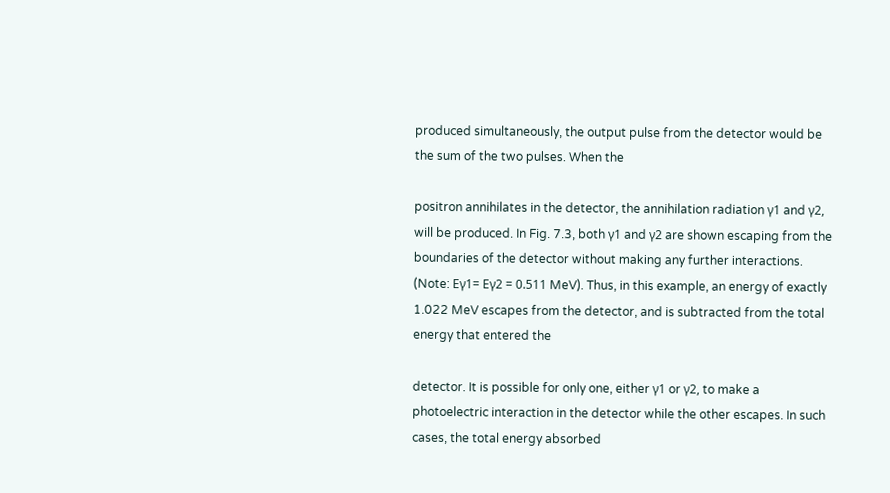produced simultaneously, the output pulse from the detector would be the sum of the two pulses. When the

positron annihilates in the detector, the annihilation radiation γ1 and γ2, will be produced. In Fig. 7.3, both γ1 and γ2 are shown escaping from the boundaries of the detector without making any further interactions. (Note: Eγ1= Eγ2 = 0.511 MeV). Thus, in this example, an energy of exactly 1.022 MeV escapes from the detector, and is subtracted from the total energy that entered the

detector. It is possible for only one, either γ1 or γ2, to make a photoelectric interaction in the detector while the other escapes. In such cases, the total energy absorbed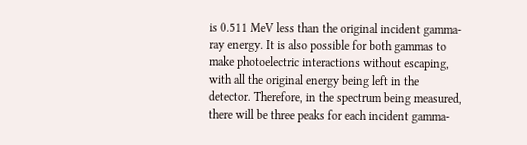is 0.511 MeV less than the original incident gamma-ray energy. It is also possible for both gammas to make photoelectric interactions without escaping, with all the original energy being left in the detector. Therefore, in the spectrum being measured, there will be three peaks for each incident gamma-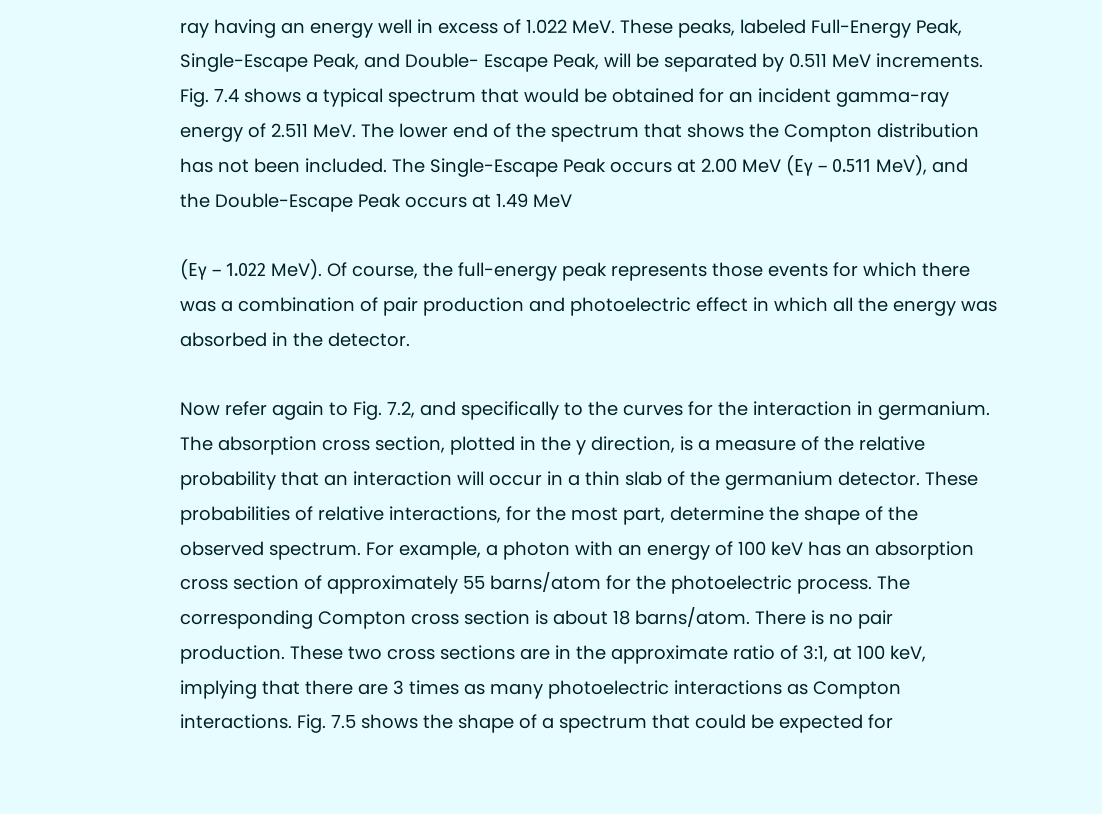ray having an energy well in excess of 1.022 MeV. These peaks, labeled Full-Energy Peak, Single-Escape Peak, and Double- Escape Peak, will be separated by 0.511 MeV increments. Fig. 7.4 shows a typical spectrum that would be obtained for an incident gamma-ray energy of 2.511 MeV. The lower end of the spectrum that shows the Compton distribution has not been included. The Single-Escape Peak occurs at 2.00 MeV (Eγ – 0.511 MeV), and the Double-Escape Peak occurs at 1.49 MeV

(Eγ – 1.022 MeV). Of course, the full-energy peak represents those events for which there was a combination of pair production and photoelectric effect in which all the energy was absorbed in the detector.

Now refer again to Fig. 7.2, and specifically to the curves for the interaction in germanium. The absorption cross section, plotted in the y direction, is a measure of the relative probability that an interaction will occur in a thin slab of the germanium detector. These probabilities of relative interactions, for the most part, determine the shape of the observed spectrum. For example, a photon with an energy of 100 keV has an absorption cross section of approximately 55 barns/atom for the photoelectric process. The corresponding Compton cross section is about 18 barns/atom. There is no pair production. These two cross sections are in the approximate ratio of 3:1, at 100 keV, implying that there are 3 times as many photoelectric interactions as Compton interactions. Fig. 7.5 shows the shape of a spectrum that could be expected for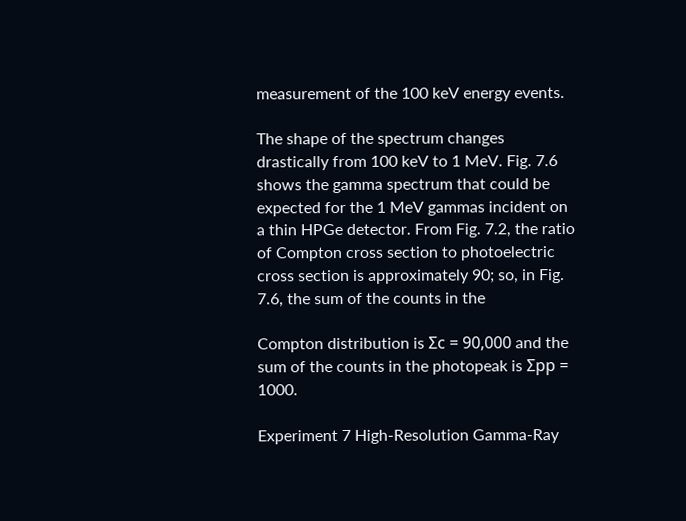measurement of the 100 keV energy events.

The shape of the spectrum changes drastically from 100 keV to 1 MeV. Fig. 7.6 shows the gamma spectrum that could be expected for the 1 MeV gammas incident on a thin HPGe detector. From Fig. 7.2, the ratio of Compton cross section to photoelectric cross section is approximately 90; so, in Fig. 7.6, the sum of the counts in the

Compton distribution is Σc = 90,000 and the sum of the counts in the photopeak is Σpp = 1000.

Experiment 7 High-Resolution Gamma-Ray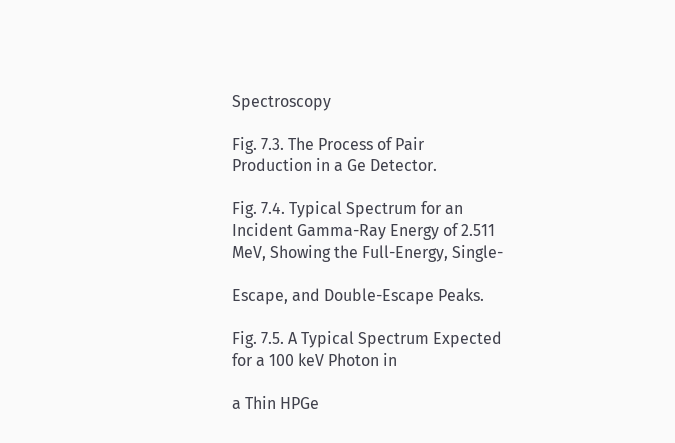Spectroscopy

Fig. 7.3. The Process of Pair Production in a Ge Detector.

Fig. 7.4. Typical Spectrum for an Incident Gamma-Ray Energy of 2.511 MeV, Showing the Full-Energy, Single-

Escape, and Double-Escape Peaks.

Fig. 7.5. A Typical Spectrum Expected for a 100 keV Photon in

a Thin HPGe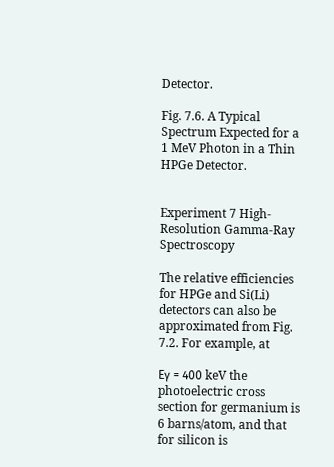Detector.

Fig. 7.6. A Typical Spectrum Expected for a 1 MeV Photon in a Thin HPGe Detector.


Experiment 7 High-Resolution Gamma-Ray Spectroscopy

The relative efficiencies for HPGe and Si(Li) detectors can also be approximated from Fig. 7.2. For example, at

Eγ = 400 keV the photoelectric cross section for germanium is 6 barns/atom, and that for silicon is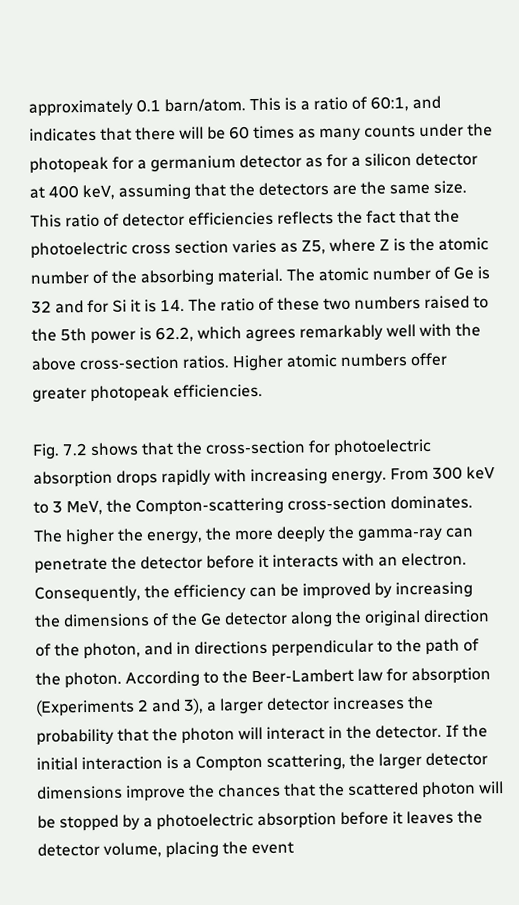approximately 0.1 barn/atom. This is a ratio of 60:1, and indicates that there will be 60 times as many counts under the photopeak for a germanium detector as for a silicon detector at 400 keV, assuming that the detectors are the same size. This ratio of detector efficiencies reflects the fact that the photoelectric cross section varies as Z5, where Z is the atomic number of the absorbing material. The atomic number of Ge is 32 and for Si it is 14. The ratio of these two numbers raised to the 5th power is 62.2, which agrees remarkably well with the above cross-section ratios. Higher atomic numbers offer greater photopeak efficiencies.

Fig. 7.2 shows that the cross-section for photoelectric absorption drops rapidly with increasing energy. From 300 keV to 3 MeV, the Compton-scattering cross-section dominates. The higher the energy, the more deeply the gamma-ray can penetrate the detector before it interacts with an electron. Consequently, the efficiency can be improved by increasing the dimensions of the Ge detector along the original direction of the photon, and in directions perpendicular to the path of the photon. According to the Beer-Lambert law for absorption (Experiments 2 and 3), a larger detector increases the probability that the photon will interact in the detector. If the initial interaction is a Compton scattering, the larger detector dimensions improve the chances that the scattered photon will be stopped by a photoelectric absorption before it leaves the detector volume, placing the event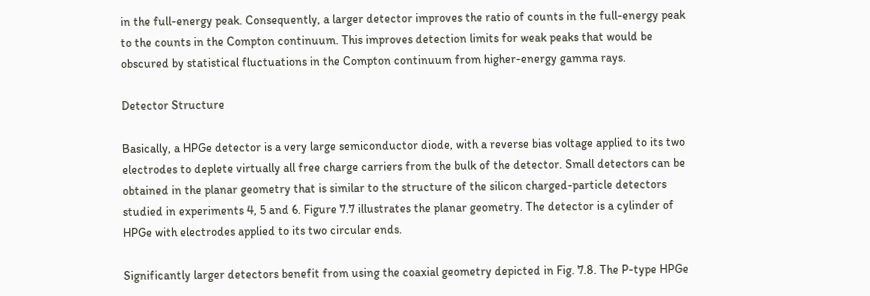in the full-energy peak. Consequently, a larger detector improves the ratio of counts in the full-energy peak to the counts in the Compton continuum. This improves detection limits for weak peaks that would be obscured by statistical fluctuations in the Compton continuum from higher-energy gamma rays.

Detector Structure

Basically, a HPGe detector is a very large semiconductor diode, with a reverse bias voltage applied to its two electrodes to deplete virtually all free charge carriers from the bulk of the detector. Small detectors can be obtained in the planar geometry that is similar to the structure of the silicon charged-particle detectors studied in experiments 4, 5 and 6. Figure 7.7 illustrates the planar geometry. The detector is a cylinder of HPGe with electrodes applied to its two circular ends.

Significantly larger detectors benefit from using the coaxial geometry depicted in Fig. 7.8. The P-type HPGe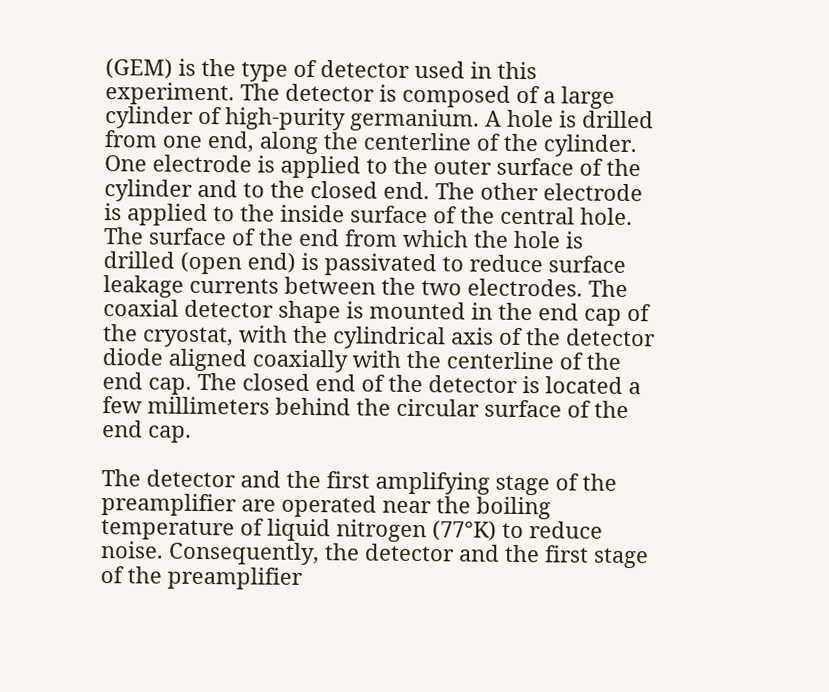(GEM) is the type of detector used in this experiment. The detector is composed of a large cylinder of high-purity germanium. A hole is drilled from one end, along the centerline of the cylinder. One electrode is applied to the outer surface of the cylinder and to the closed end. The other electrode is applied to the inside surface of the central hole. The surface of the end from which the hole is drilled (open end) is passivated to reduce surface leakage currents between the two electrodes. The coaxial detector shape is mounted in the end cap of the cryostat, with the cylindrical axis of the detector diode aligned coaxially with the centerline of the end cap. The closed end of the detector is located a few millimeters behind the circular surface of the end cap.

The detector and the first amplifying stage of the preamplifier are operated near the boiling temperature of liquid nitrogen (77°K) to reduce noise. Consequently, the detector and the first stage of the preamplifier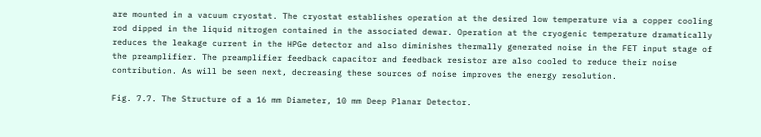are mounted in a vacuum cryostat. The cryostat establishes operation at the desired low temperature via a copper cooling rod dipped in the liquid nitrogen contained in the associated dewar. Operation at the cryogenic temperature dramatically reduces the leakage current in the HPGe detector and also diminishes thermally generated noise in the FET input stage of the preamplifier. The preamplifier feedback capacitor and feedback resistor are also cooled to reduce their noise contribution. As will be seen next, decreasing these sources of noise improves the energy resolution.

Fig. 7.7. The Structure of a 16 mm Diameter, 10 mm Deep Planar Detector.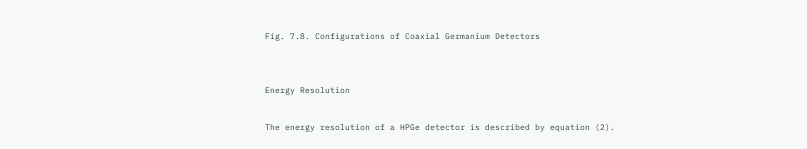Fig. 7.8. Configurations of Coaxial Germanium Detectors


Energy Resolution

The energy resolution of a HPGe detector is described by equation (2).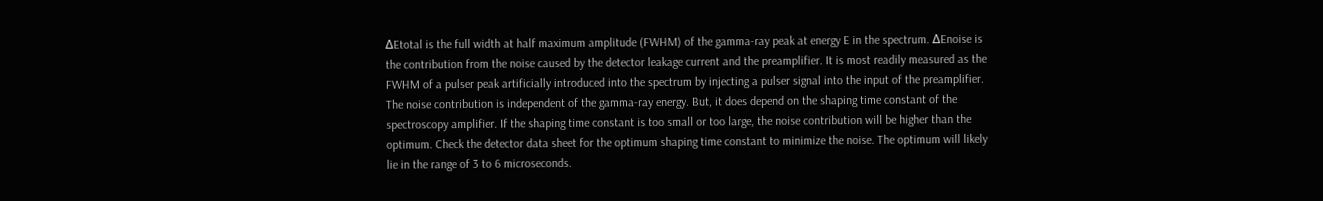ΔEtotal is the full width at half maximum amplitude (FWHM) of the gamma-ray peak at energy E in the spectrum. ΔEnoise is the contribution from the noise caused by the detector leakage current and the preamplifier. It is most readily measured as the FWHM of a pulser peak artificially introduced into the spectrum by injecting a pulser signal into the input of the preamplifier. The noise contribution is independent of the gamma-ray energy. But, it does depend on the shaping time constant of the spectroscopy amplifier. If the shaping time constant is too small or too large, the noise contribution will be higher than the optimum. Check the detector data sheet for the optimum shaping time constant to minimize the noise. The optimum will likely lie in the range of 3 to 6 microseconds.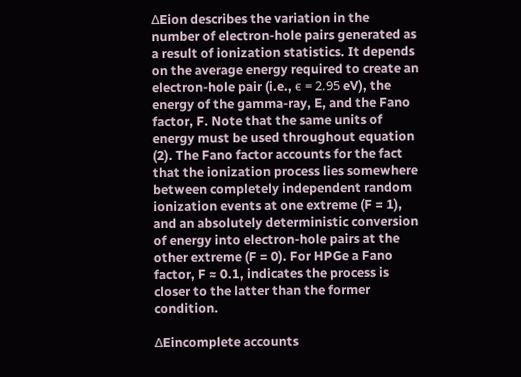ΔEion describes the variation in the number of electron-hole pairs generated as a result of ionization statistics. It depends on the average energy required to create an electron-hole pair (i.e., є = 2.95 eV), the energy of the gamma-ray, E, and the Fano factor, F. Note that the same units of energy must be used throughout equation (2). The Fano factor accounts for the fact that the ionization process lies somewhere between completely independent random ionization events at one extreme (F = 1), and an absolutely deterministic conversion of energy into electron-hole pairs at the other extreme (F = 0). For HPGe a Fano factor, F ≈ 0.1, indicates the process is closer to the latter than the former condition.

ΔEincomplete accounts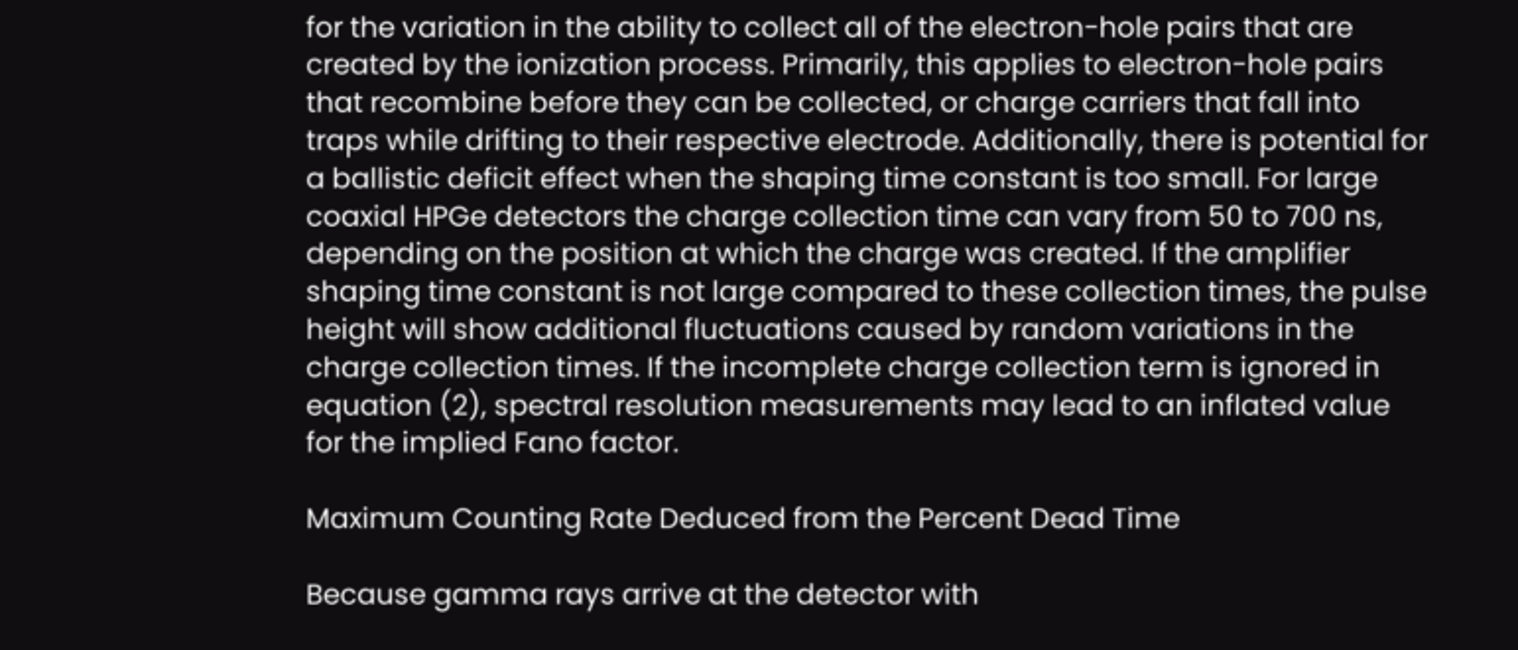for the variation in the ability to collect all of the electron-hole pairs that are created by the ionization process. Primarily, this applies to electron-hole pairs that recombine before they can be collected, or charge carriers that fall into traps while drifting to their respective electrode. Additionally, there is potential for a ballistic deficit effect when the shaping time constant is too small. For large coaxial HPGe detectors the charge collection time can vary from 50 to 700 ns, depending on the position at which the charge was created. If the amplifier shaping time constant is not large compared to these collection times, the pulse height will show additional fluctuations caused by random variations in the charge collection times. If the incomplete charge collection term is ignored in equation (2), spectral resolution measurements may lead to an inflated value for the implied Fano factor.

Maximum Counting Rate Deduced from the Percent Dead Time

Because gamma rays arrive at the detector with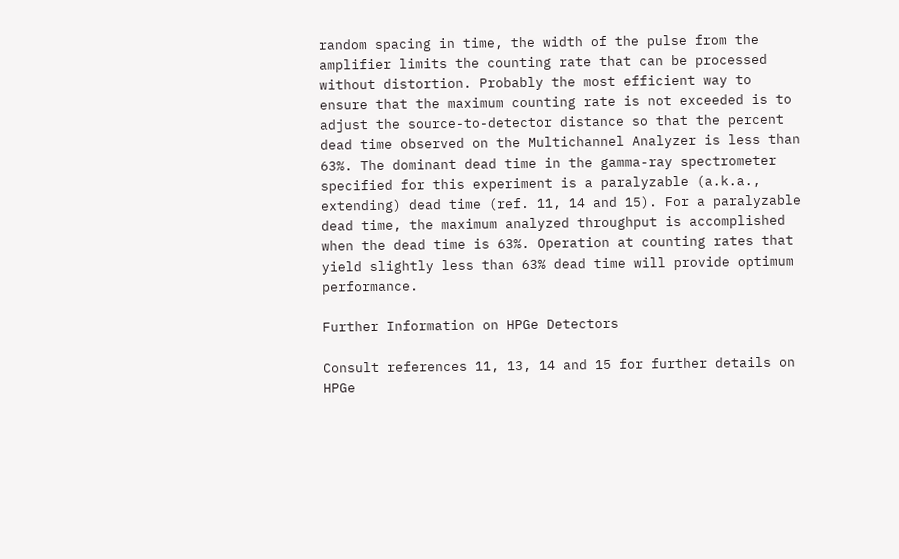random spacing in time, the width of the pulse from the amplifier limits the counting rate that can be processed without distortion. Probably the most efficient way to ensure that the maximum counting rate is not exceeded is to adjust the source-to-detector distance so that the percent dead time observed on the Multichannel Analyzer is less than 63%. The dominant dead time in the gamma-ray spectrometer specified for this experiment is a paralyzable (a.k.a., extending) dead time (ref. 11, 14 and 15). For a paralyzable dead time, the maximum analyzed throughput is accomplished when the dead time is 63%. Operation at counting rates that yield slightly less than 63% dead time will provide optimum performance.

Further Information on HPGe Detectors

Consult references 11, 13, 14 and 15 for further details on HPGe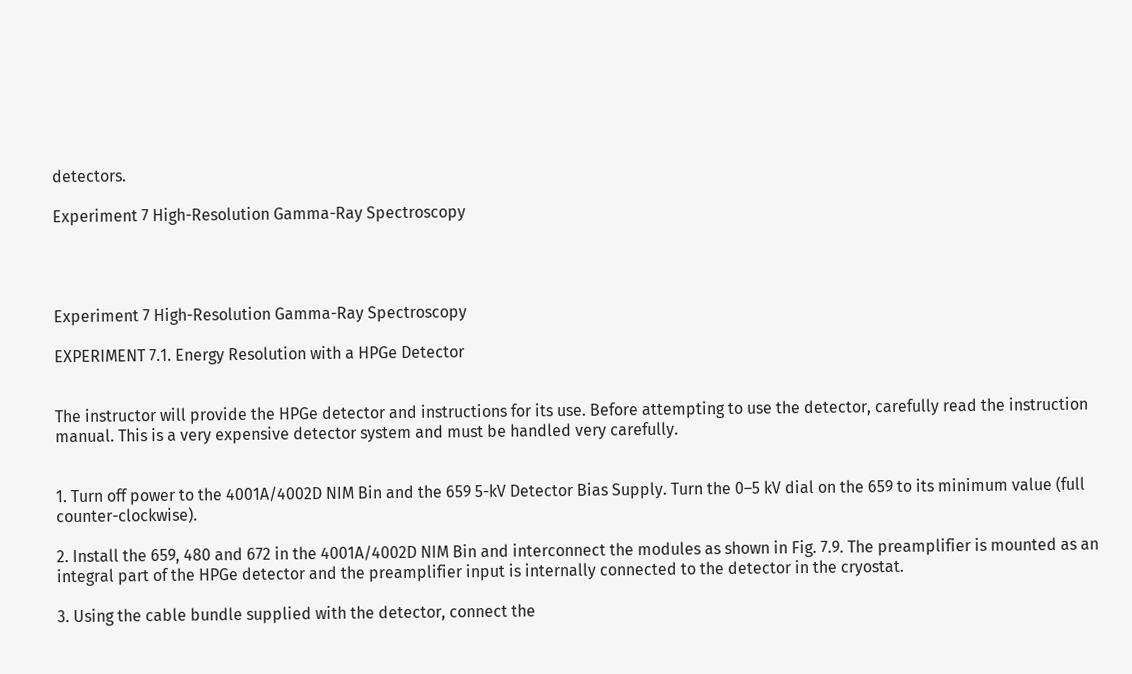detectors.

Experiment 7 High-Resolution Gamma-Ray Spectroscopy




Experiment 7 High-Resolution Gamma-Ray Spectroscopy

EXPERIMENT 7.1. Energy Resolution with a HPGe Detector


The instructor will provide the HPGe detector and instructions for its use. Before attempting to use the detector, carefully read the instruction manual. This is a very expensive detector system and must be handled very carefully.


1. Turn off power to the 4001A/4002D NIM Bin and the 659 5-kV Detector Bias Supply. Turn the 0–5 kV dial on the 659 to its minimum value (full counter-clockwise).

2. Install the 659, 480 and 672 in the 4001A/4002D NIM Bin and interconnect the modules as shown in Fig. 7.9. The preamplifier is mounted as an integral part of the HPGe detector and the preamplifier input is internally connected to the detector in the cryostat.

3. Using the cable bundle supplied with the detector, connect the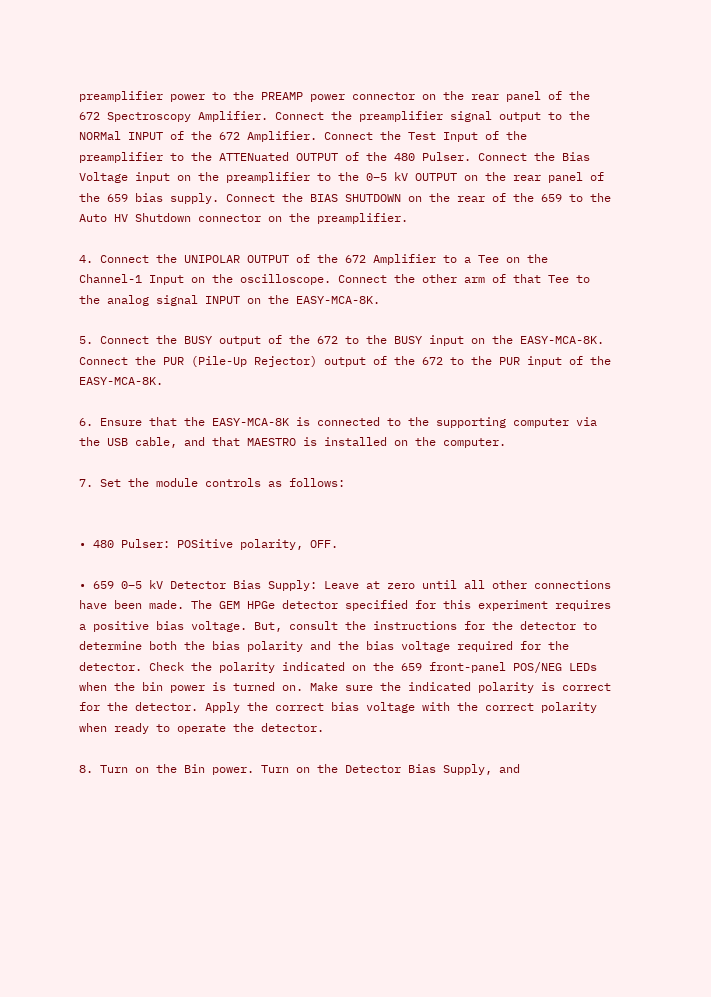preamplifier power to the PREAMP power connector on the rear panel of the 672 Spectroscopy Amplifier. Connect the preamplifier signal output to the NORMal INPUT of the 672 Amplifier. Connect the Test Input of the preamplifier to the ATTENuated OUTPUT of the 480 Pulser. Connect the Bias Voltage input on the preamplifier to the 0–5 kV OUTPUT on the rear panel of the 659 bias supply. Connect the BIAS SHUTDOWN on the rear of the 659 to the Auto HV Shutdown connector on the preamplifier.

4. Connect the UNIPOLAR OUTPUT of the 672 Amplifier to a Tee on the Channel-1 Input on the oscilloscope. Connect the other arm of that Tee to the analog signal INPUT on the EASY-MCA-8K.

5. Connect the BUSY output of the 672 to the BUSY input on the EASY-MCA-8K. Connect the PUR (Pile-Up Rejector) output of the 672 to the PUR input of the EASY-MCA-8K.

6. Ensure that the EASY-MCA-8K is connected to the supporting computer via the USB cable, and that MAESTRO is installed on the computer.

7. Set the module controls as follows:


• 480 Pulser: POSitive polarity, OFF.

• 659 0–5 kV Detector Bias Supply: Leave at zero until all other connections have been made. The GEM HPGe detector specified for this experiment requires a positive bias voltage. But, consult the instructions for the detector to determine both the bias polarity and the bias voltage required for the detector. Check the polarity indicated on the 659 front-panel POS/NEG LEDs when the bin power is turned on. Make sure the indicated polarity is correct for the detector. Apply the correct bias voltage with the correct polarity when ready to operate the detector.

8. Turn on the Bin power. Turn on the Detector Bias Supply, and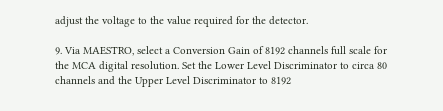adjust the voltage to the value required for the detector.

9. Via MAESTRO, select a Conversion Gain of 8192 channels full scale for the MCA digital resolution. Set the Lower Level Discriminator to circa 80 channels and the Upper Level Discriminator to 8192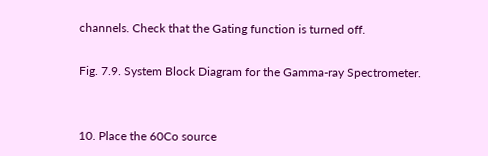channels. Check that the Gating function is turned off.

Fig. 7.9. System Block Diagram for the Gamma-ray Spectrometer.


10. Place the 60Co source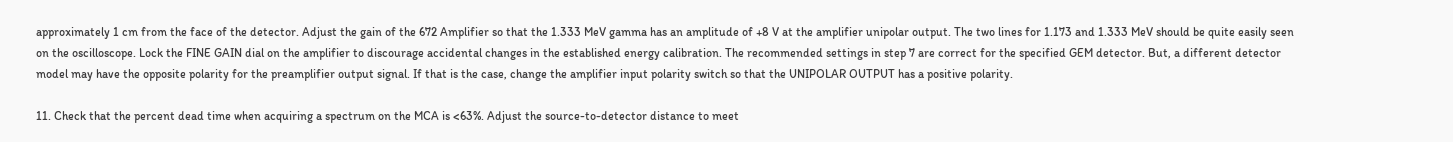approximately 1 cm from the face of the detector. Adjust the gain of the 672 Amplifier so that the 1.333 MeV gamma has an amplitude of +8 V at the amplifier unipolar output. The two lines for 1.173 and 1.333 MeV should be quite easily seen on the oscilloscope. Lock the FINE GAIN dial on the amplifier to discourage accidental changes in the established energy calibration. The recommended settings in step 7 are correct for the specified GEM detector. But, a different detector model may have the opposite polarity for the preamplifier output signal. If that is the case, change the amplifier input polarity switch so that the UNIPOLAR OUTPUT has a positive polarity.

11. Check that the percent dead time when acquiring a spectrum on the MCA is <63%. Adjust the source-to-detector distance to meet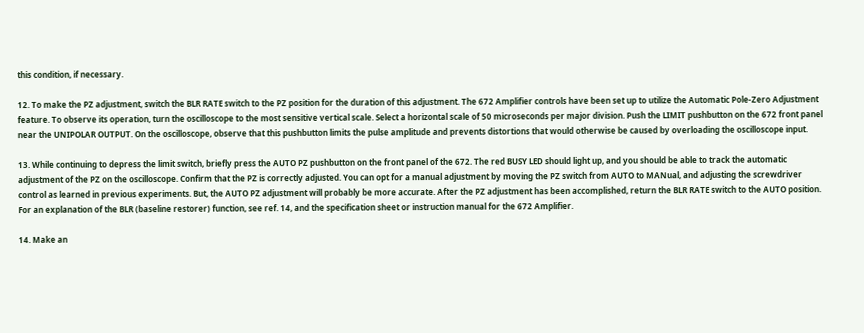this condition, if necessary.

12. To make the PZ adjustment, switch the BLR RATE switch to the PZ position for the duration of this adjustment. The 672 Amplifier controls have been set up to utilize the Automatic Pole-Zero Adjustment feature. To observe its operation, turn the oscilloscope to the most sensitive vertical scale. Select a horizontal scale of 50 microseconds per major division. Push the LIMIT pushbutton on the 672 front panel near the UNIPOLAR OUTPUT. On the oscilloscope, observe that this pushbutton limits the pulse amplitude and prevents distortions that would otherwise be caused by overloading the oscilloscope input.

13. While continuing to depress the limit switch, briefly press the AUTO PZ pushbutton on the front panel of the 672. The red BUSY LED should light up, and you should be able to track the automatic adjustment of the PZ on the oscilloscope. Confirm that the PZ is correctly adjusted. You can opt for a manual adjustment by moving the PZ switch from AUTO to MANual, and adjusting the screwdriver control as learned in previous experiments. But, the AUTO PZ adjustment will probably be more accurate. After the PZ adjustment has been accomplished, return the BLR RATE switch to the AUTO position. For an explanation of the BLR (baseline restorer) function, see ref. 14, and the specification sheet or instruction manual for the 672 Amplifier.

14. Make an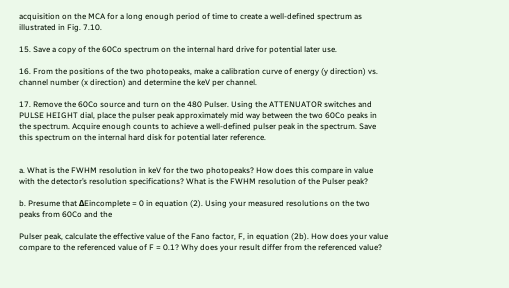acquisition on the MCA for a long enough period of time to create a well-defined spectrum as illustrated in Fig. 7.10.

15. Save a copy of the 60Co spectrum on the internal hard drive for potential later use.

16. From the positions of the two photopeaks, make a calibration curve of energy (y direction) vs. channel number (x direction) and determine the keV per channel.

17. Remove the 60Co source and turn on the 480 Pulser. Using the ATTENUATOR switches and PULSE HEIGHT dial, place the pulser peak approximately mid way between the two 60Co peaks in the spectrum. Acquire enough counts to achieve a well-defined pulser peak in the spectrum. Save this spectrum on the internal hard disk for potential later reference.


a. What is the FWHM resolution in keV for the two photopeaks? How does this compare in value with the detector’s resolution specifications? What is the FWHM resolution of the Pulser peak?

b. Presume that ΔEincomplete = 0 in equation (2). Using your measured resolutions on the two peaks from 60Co and the

Pulser peak, calculate the effective value of the Fano factor, F, in equation (2b). How does your value compare to the referenced value of F = 0.1? Why does your result differ from the referenced value?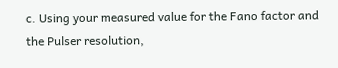c. Using your measured value for the Fano factor and the Pulser resolution,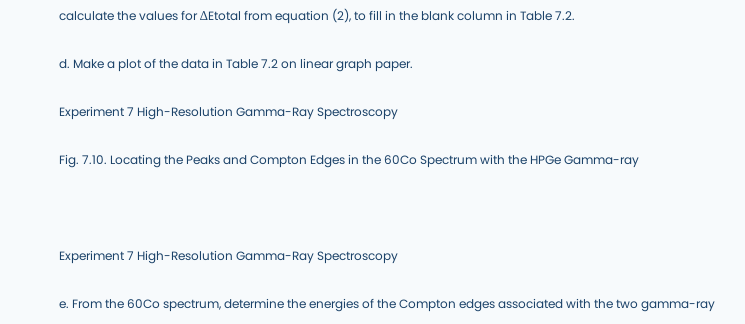calculate the values for ΔEtotal from equation (2), to fill in the blank column in Table 7.2.

d. Make a plot of the data in Table 7.2 on linear graph paper.

Experiment 7 High-Resolution Gamma-Ray Spectroscopy

Fig. 7.10. Locating the Peaks and Compton Edges in the 60Co Spectrum with the HPGe Gamma-ray



Experiment 7 High-Resolution Gamma-Ray Spectroscopy

e. From the 60Co spectrum, determine the energies of the Compton edges associated with the two gamma-ray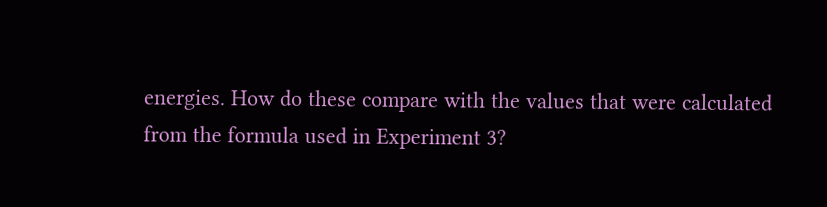energies. How do these compare with the values that were calculated from the formula used in Experiment 3?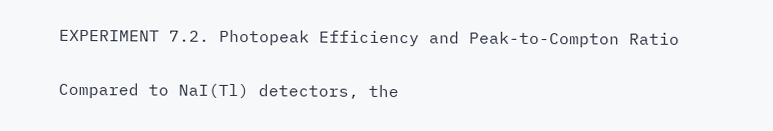EXPERIMENT 7.2. Photopeak Efficiency and Peak-to-Compton Ratio

Compared to NaI(Tl) detectors, the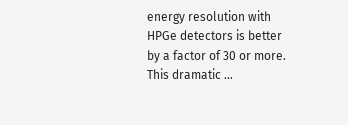energy resolution with HPGe detectors is better by a factor of 30 or more. This dramatic …